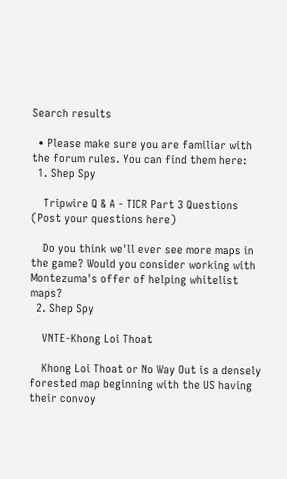Search results

  • Please make sure you are familiar with the forum rules. You can find them here:
  1. Shep Spy

    Tripwire Q & A - TICR Part 3 Questions (Post your questions here)

    Do you think we'll ever see more maps in the game? Would you consider working with Montezuma's offer of helping whitelist maps?
  2. Shep Spy

    VNTE-Khong Loi Thoat

    Khong Loi Thoat or No Way Out is a densely forested map beginning with the US having their convoy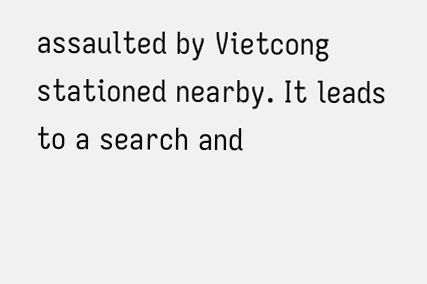assaulted by Vietcong stationed nearby. It leads to a search and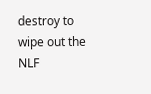destroy to wipe out the NLF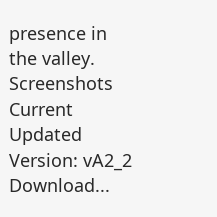presence in the valley. Screenshots Current Updated Version: vA2_2 Download...